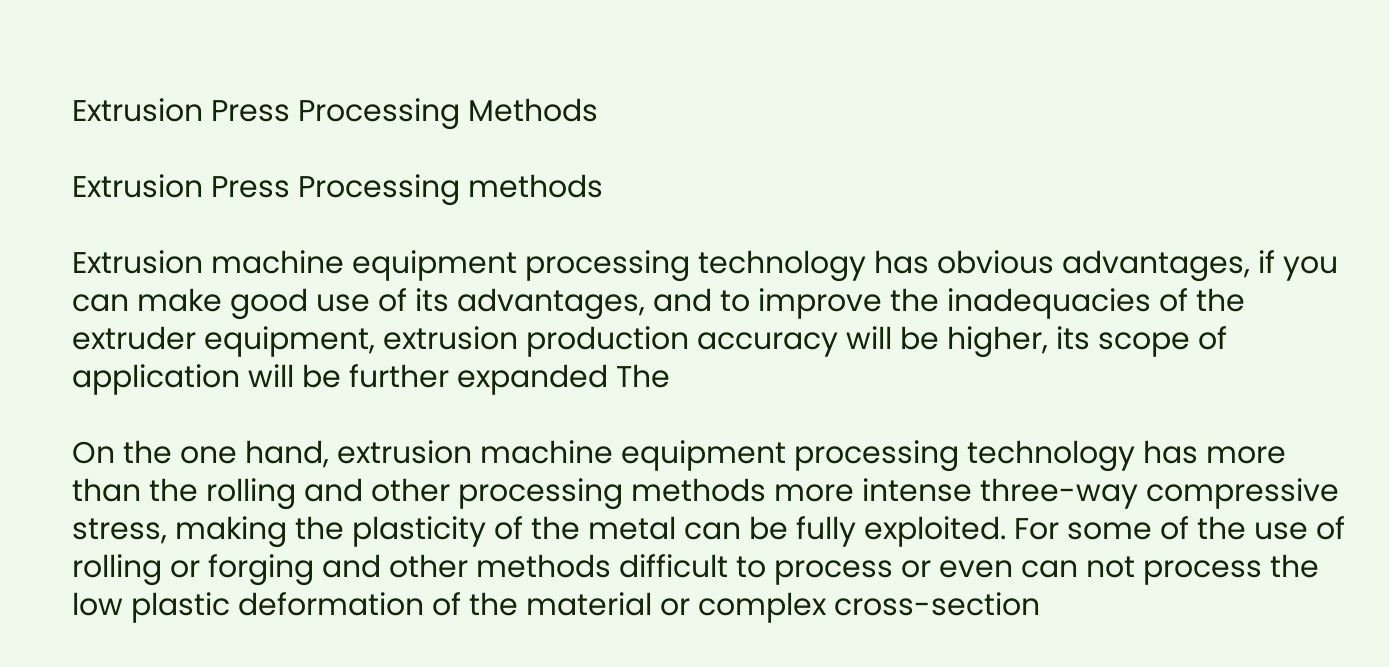Extrusion Press Processing Methods

Extrusion Press Processing methods

Extrusion machine equipment processing technology has obvious advantages, if you can make good use of its advantages, and to improve the inadequacies of the extruder equipment, extrusion production accuracy will be higher, its scope of application will be further expanded The

On the one hand, extrusion machine equipment processing technology has more than the rolling and other processing methods more intense three-way compressive stress, making the plasticity of the metal can be fully exploited. For some of the use of rolling or forging and other methods difficult to process or even can not process the low plastic deformation of the material or complex cross-section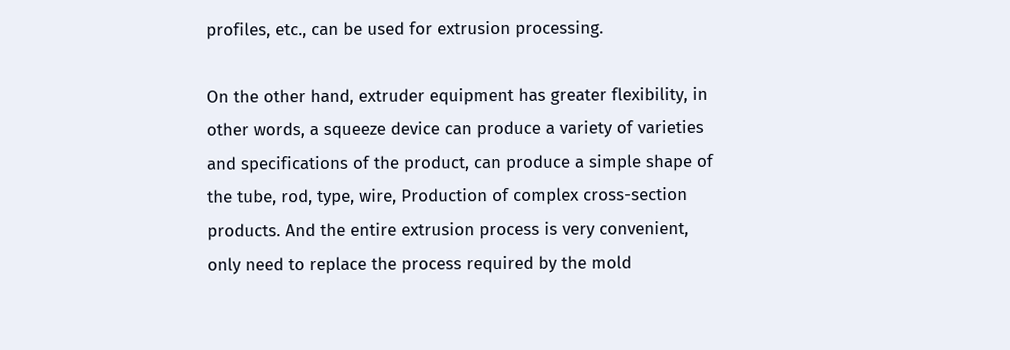profiles, etc., can be used for extrusion processing.

On the other hand, extruder equipment has greater flexibility, in other words, a squeeze device can produce a variety of varieties and specifications of the product, can produce a simple shape of the tube, rod, type, wire, Production of complex cross-section products. And the entire extrusion process is very convenient, only need to replace the process required by the mold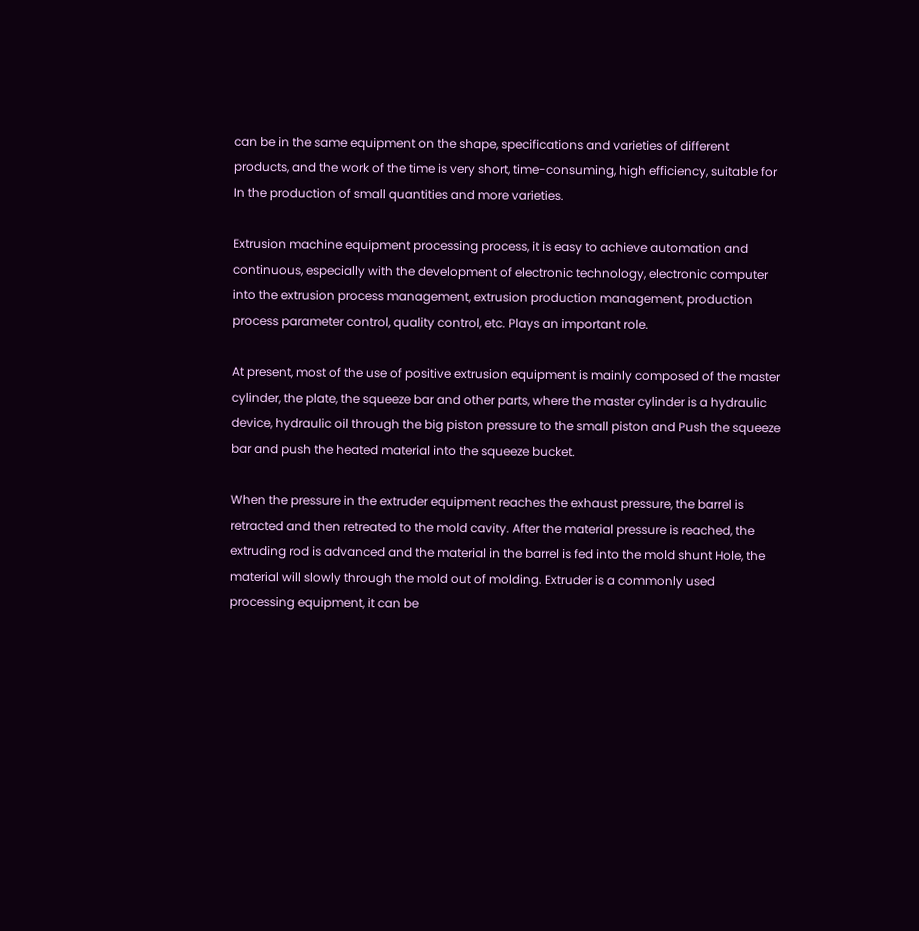can be in the same equipment on the shape, specifications and varieties of different products, and the work of the time is very short, time-consuming, high efficiency, suitable for In the production of small quantities and more varieties.

Extrusion machine equipment processing process, it is easy to achieve automation and continuous, especially with the development of electronic technology, electronic computer into the extrusion process management, extrusion production management, production process parameter control, quality control, etc. Plays an important role.

At present, most of the use of positive extrusion equipment is mainly composed of the master cylinder, the plate, the squeeze bar and other parts, where the master cylinder is a hydraulic device, hydraulic oil through the big piston pressure to the small piston and Push the squeeze bar and push the heated material into the squeeze bucket.

When the pressure in the extruder equipment reaches the exhaust pressure, the barrel is retracted and then retreated to the mold cavity. After the material pressure is reached, the extruding rod is advanced and the material in the barrel is fed into the mold shunt Hole, the material will slowly through the mold out of molding. Extruder is a commonly used processing equipment, it can be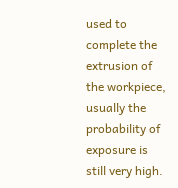used to complete the extrusion of the workpiece, usually the probability of exposure is still very high.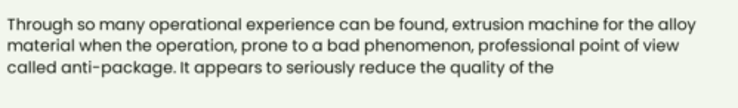Through so many operational experience can be found, extrusion machine for the alloy material when the operation, prone to a bad phenomenon, professional point of view called anti-package. It appears to seriously reduce the quality of the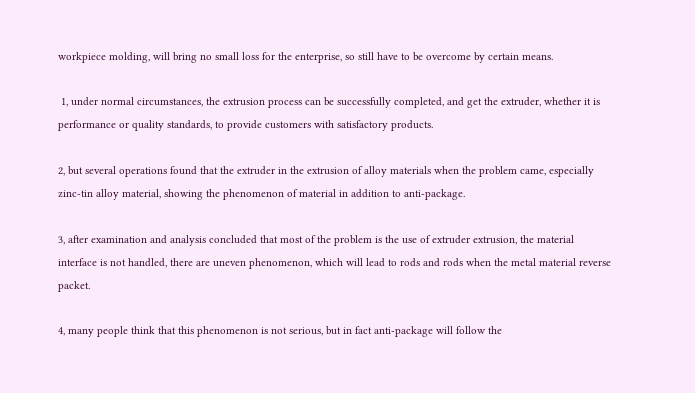workpiece molding, will bring no small loss for the enterprise, so still have to be overcome by certain means.

 1, under normal circumstances, the extrusion process can be successfully completed, and get the extruder, whether it is performance or quality standards, to provide customers with satisfactory products.

2, but several operations found that the extruder in the extrusion of alloy materials when the problem came, especially zinc-tin alloy material, showing the phenomenon of material in addition to anti-package.

3, after examination and analysis concluded that most of the problem is the use of extruder extrusion, the material interface is not handled, there are uneven phenomenon, which will lead to rods and rods when the metal material reverse packet.

4, many people think that this phenomenon is not serious, but in fact anti-package will follow the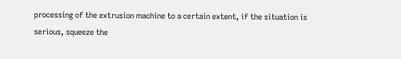processing of the extrusion machine to a certain extent, if the situation is serious, squeeze the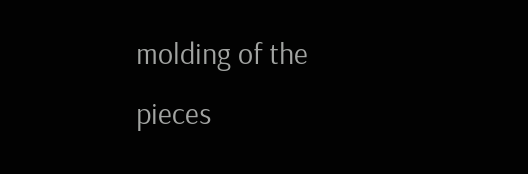molding of the pieces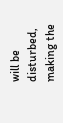will be disturbed, making the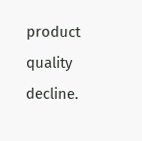product quality decline.